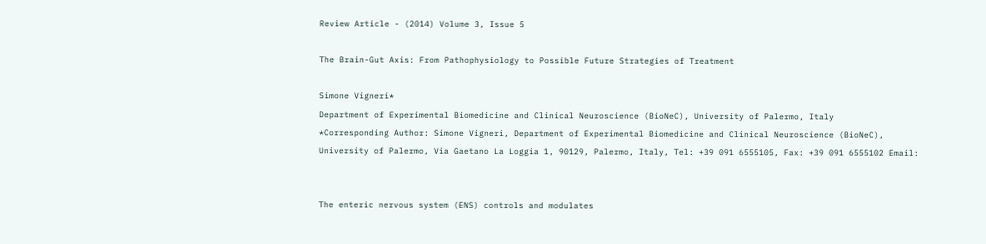Review Article - (2014) Volume 3, Issue 5

The Brain-Gut Axis: From Pathophysiology to Possible Future Strategies of Treatment

Simone Vigneri*
Department of Experimental Biomedicine and Clinical Neuroscience (BioNeC), University of Palermo, Italy
*Corresponding Author: Simone Vigneri, Department of Experimental Biomedicine and Clinical Neuroscience (BioNeC), University of Palermo, Via Gaetano La Loggia 1, 90129, Palermo, Italy, Tel: +39 091 6555105, Fax: +39 091 6555102 Email:


The enteric nervous system (ENS) controls and modulates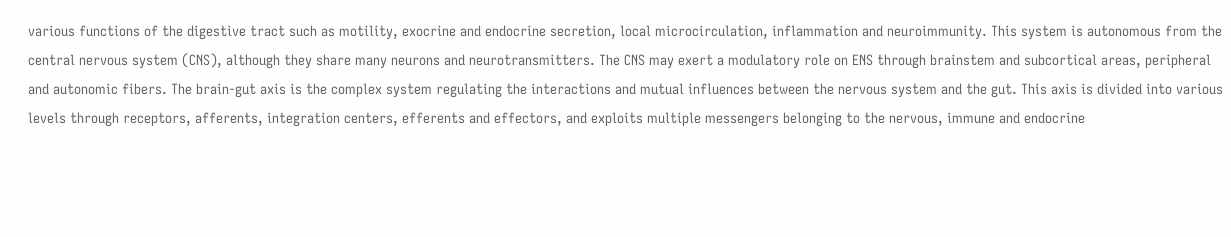various functions of the digestive tract such as motility, exocrine and endocrine secretion, local microcirculation, inflammation and neuroimmunity. This system is autonomous from the central nervous system (CNS), although they share many neurons and neurotransmitters. The CNS may exert a modulatory role on ENS through brainstem and subcortical areas, peripheral and autonomic fibers. The brain-gut axis is the complex system regulating the interactions and mutual influences between the nervous system and the gut. This axis is divided into various levels through receptors, afferents, integration centers, efferents and effectors, and exploits multiple messengers belonging to the nervous, immune and endocrine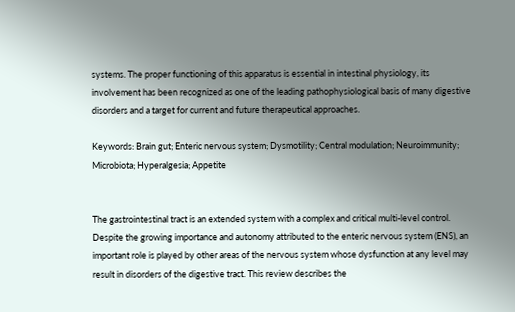systems. The proper functioning of this apparatus is essential in intestinal physiology, its involvement has been recognized as one of the leading pathophysiological basis of many digestive disorders and a target for current and future therapeutical approaches.

Keywords: Brain gut; Enteric nervous system; Dysmotility; Central modulation; Neuroimmunity; Microbiota; Hyperalgesia; Appetite


The gastrointestinal tract is an extended system with a complex and critical multi-level control. Despite the growing importance and autonomy attributed to the enteric nervous system (ENS), an important role is played by other areas of the nervous system whose dysfunction at any level may result in disorders of the digestive tract. This review describes the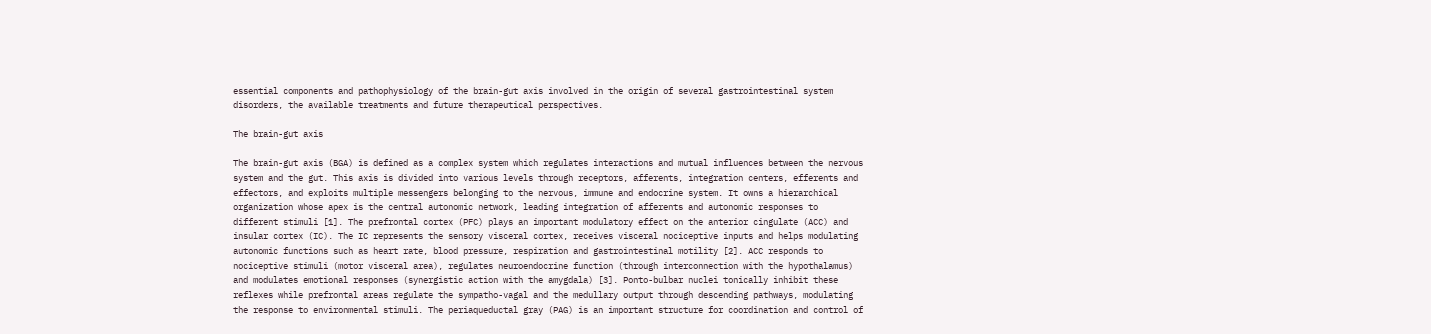essential components and pathophysiology of the brain-gut axis involved in the origin of several gastrointestinal system disorders, the available treatments and future therapeutical perspectives.

The brain-gut axis

The brain-gut axis (BGA) is defined as a complex system which regulates interactions and mutual influences between the nervous system and the gut. This axis is divided into various levels through receptors, afferents, integration centers, efferents and effectors, and exploits multiple messengers belonging to the nervous, immune and endocrine system. It owns a hierarchical organization whose apex is the central autonomic network, leading integration of afferents and autonomic responses to different stimuli [1]. The prefrontal cortex (PFC) plays an important modulatory effect on the anterior cingulate (ACC) and insular cortex (IC). The IC represents the sensory visceral cortex, receives visceral nociceptive inputs and helps modulating autonomic functions such as heart rate, blood pressure, respiration and gastrointestinal motility [2]. ACC responds to nociceptive stimuli (motor visceral area), regulates neuroendocrine function (through interconnection with the hypothalamus) and modulates emotional responses (synergistic action with the amygdala) [3]. Ponto-bulbar nuclei tonically inhibit these reflexes while prefrontal areas regulate the sympatho-vagal and the medullary output through descending pathways, modulating the response to environmental stimuli. The periaqueductal gray (PAG) is an important structure for coordination and control of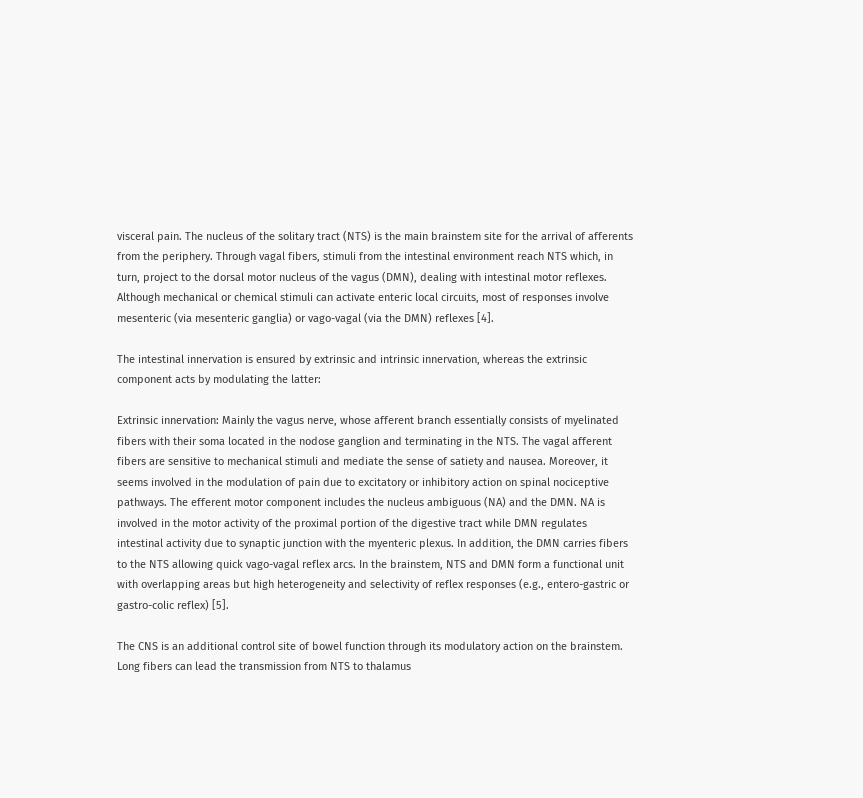visceral pain. The nucleus of the solitary tract (NTS) is the main brainstem site for the arrival of afferents from the periphery. Through vagal fibers, stimuli from the intestinal environment reach NTS which, in turn, project to the dorsal motor nucleus of the vagus (DMN), dealing with intestinal motor reflexes. Although mechanical or chemical stimuli can activate enteric local circuits, most of responses involve mesenteric (via mesenteric ganglia) or vago-vagal (via the DMN) reflexes [4].

The intestinal innervation is ensured by extrinsic and intrinsic innervation, whereas the extrinsic component acts by modulating the latter:

Extrinsic innervation: Mainly the vagus nerve, whose afferent branch essentially consists of myelinated fibers with their soma located in the nodose ganglion and terminating in the NTS. The vagal afferent fibers are sensitive to mechanical stimuli and mediate the sense of satiety and nausea. Moreover, it seems involved in the modulation of pain due to excitatory or inhibitory action on spinal nociceptive pathways. The efferent motor component includes the nucleus ambiguous (NA) and the DMN. NA is involved in the motor activity of the proximal portion of the digestive tract while DMN regulates intestinal activity due to synaptic junction with the myenteric plexus. In addition, the DMN carries fibers to the NTS allowing quick vago-vagal reflex arcs. In the brainstem, NTS and DMN form a functional unit with overlapping areas but high heterogeneity and selectivity of reflex responses (e.g., entero-gastric or gastro-colic reflex) [5].

The CNS is an additional control site of bowel function through its modulatory action on the brainstem. Long fibers can lead the transmission from NTS to thalamus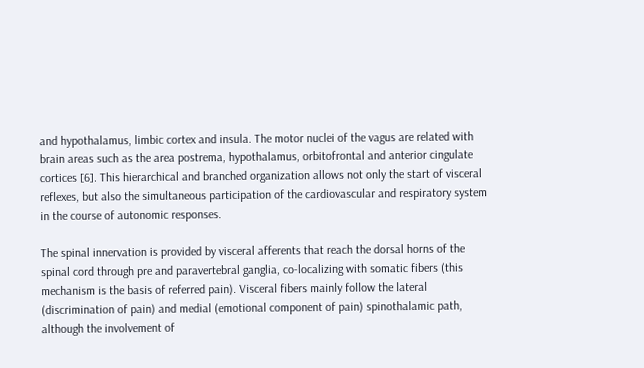and hypothalamus, limbic cortex and insula. The motor nuclei of the vagus are related with brain areas such as the area postrema, hypothalamus, orbitofrontal and anterior cingulate cortices [6]. This hierarchical and branched organization allows not only the start of visceral reflexes, but also the simultaneous participation of the cardiovascular and respiratory system in the course of autonomic responses.

The spinal innervation is provided by visceral afferents that reach the dorsal horns of the spinal cord through pre and paravertebral ganglia, co-localizing with somatic fibers (this mechanism is the basis of referred pain). Visceral fibers mainly follow the lateral (discrimination of pain) and medial (emotional component of pain) spinothalamic path, although the involvement of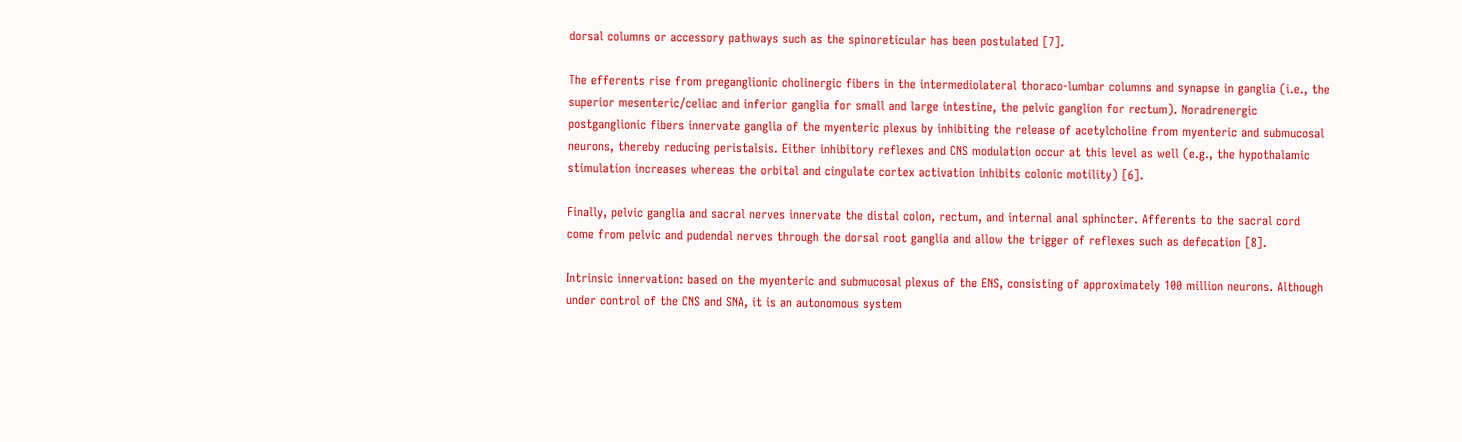dorsal columns or accessory pathways such as the spinoreticular has been postulated [7].

The efferents rise from preganglionic cholinergic fibers in the intermediolateral thoraco-lumbar columns and synapse in ganglia (i.e., the superior mesenteric/celiac and inferior ganglia for small and large intestine, the pelvic ganglion for rectum). Noradrenergic postganglionic fibers innervate ganglia of the myenteric plexus by inhibiting the release of acetylcholine from myenteric and submucosal neurons, thereby reducing peristalsis. Either inhibitory reflexes and CNS modulation occur at this level as well (e.g., the hypothalamic stimulation increases whereas the orbital and cingulate cortex activation inhibits colonic motility) [6].

Finally, pelvic ganglia and sacral nerves innervate the distal colon, rectum, and internal anal sphincter. Afferents to the sacral cord come from pelvic and pudendal nerves through the dorsal root ganglia and allow the trigger of reflexes such as defecation [8].

Intrinsic innervation: based on the myenteric and submucosal plexus of the ENS, consisting of approximately 100 million neurons. Although under control of the CNS and SNA, it is an autonomous system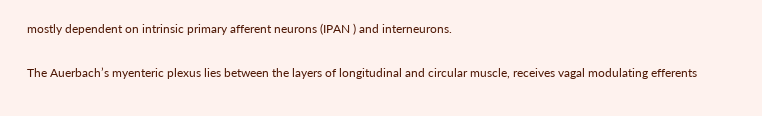mostly dependent on intrinsic primary afferent neurons (IPAN ) and interneurons.

The Auerbach’s myenteric plexus lies between the layers of longitudinal and circular muscle, receives vagal modulating efferents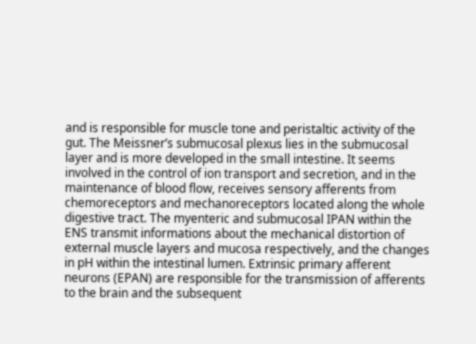and is responsible for muscle tone and peristaltic activity of the gut. The Meissner’s submucosal plexus lies in the submucosal layer and is more developed in the small intestine. It seems involved in the control of ion transport and secretion, and in the maintenance of blood flow, receives sensory afferents from chemoreceptors and mechanoreceptors located along the whole digestive tract. The myenteric and submucosal IPAN within the ENS transmit informations about the mechanical distortion of external muscle layers and mucosa respectively, and the changes in pH within the intestinal lumen. Extrinsic primary afferent neurons (EPAN) are responsible for the transmission of afferents to the brain and the subsequent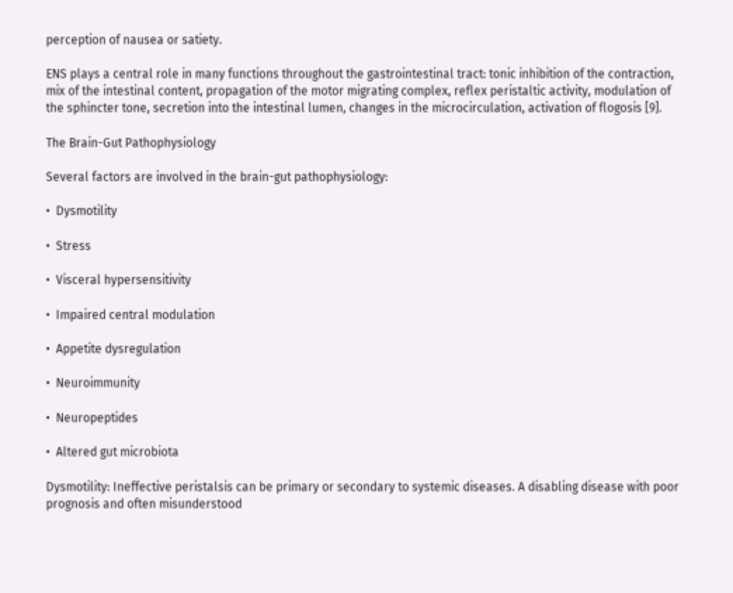perception of nausea or satiety.

ENS plays a central role in many functions throughout the gastrointestinal tract: tonic inhibition of the contraction, mix of the intestinal content, propagation of the motor migrating complex, reflex peristaltic activity, modulation of the sphincter tone, secretion into the intestinal lumen, changes in the microcirculation, activation of flogosis [9].

The Brain-Gut Pathophysiology

Several factors are involved in the brain-gut pathophysiology:

•  Dysmotility

•  Stress

•  Visceral hypersensitivity

•  Impaired central modulation

•  Appetite dysregulation

•  Neuroimmunity

•  Neuropeptides

•  Altered gut microbiota

Dysmotility: Ineffective peristalsis can be primary or secondary to systemic diseases. A disabling disease with poor prognosis and often misunderstood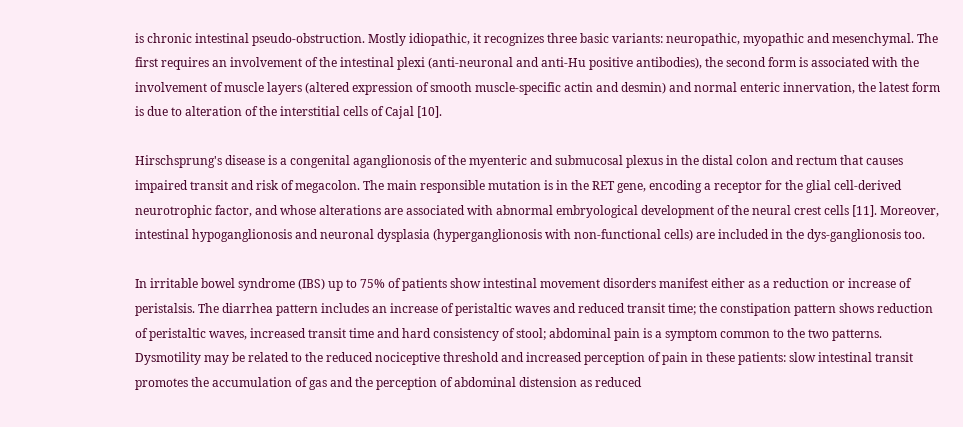is chronic intestinal pseudo-obstruction. Mostly idiopathic, it recognizes three basic variants: neuropathic, myopathic and mesenchymal. The first requires an involvement of the intestinal plexi (anti-neuronal and anti-Hu positive antibodies), the second form is associated with the involvement of muscle layers (altered expression of smooth muscle-specific actin and desmin) and normal enteric innervation, the latest form is due to alteration of the interstitial cells of Cajal [10].

Hirschsprung's disease is a congenital aganglionosis of the myenteric and submucosal plexus in the distal colon and rectum that causes impaired transit and risk of megacolon. The main responsible mutation is in the RET gene, encoding a receptor for the glial cell-derived neurotrophic factor, and whose alterations are associated with abnormal embryological development of the neural crest cells [11]. Moreover, intestinal hypoganglionosis and neuronal dysplasia (hyperganglionosis with non-functional cells) are included in the dys-ganglionosis too.

In irritable bowel syndrome (IBS) up to 75% of patients show intestinal movement disorders manifest either as a reduction or increase of peristalsis. The diarrhea pattern includes an increase of peristaltic waves and reduced transit time; the constipation pattern shows reduction of peristaltic waves, increased transit time and hard consistency of stool; abdominal pain is a symptom common to the two patterns. Dysmotility may be related to the reduced nociceptive threshold and increased perception of pain in these patients: slow intestinal transit promotes the accumulation of gas and the perception of abdominal distension as reduced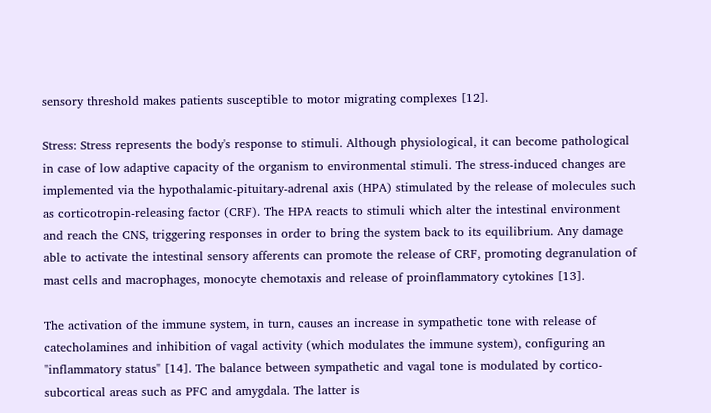sensory threshold makes patients susceptible to motor migrating complexes [12].

Stress: Stress represents the body's response to stimuli. Although physiological, it can become pathological in case of low adaptive capacity of the organism to environmental stimuli. The stress-induced changes are implemented via the hypothalamic-pituitary-adrenal axis (HPA) stimulated by the release of molecules such as corticotropin-releasing factor (CRF). The HPA reacts to stimuli which alter the intestinal environment and reach the CNS, triggering responses in order to bring the system back to its equilibrium. Any damage able to activate the intestinal sensory afferents can promote the release of CRF, promoting degranulation of mast cells and macrophages, monocyte chemotaxis and release of proinflammatory cytokines [13].

The activation of the immune system, in turn, causes an increase in sympathetic tone with release of catecholamines and inhibition of vagal activity (which modulates the immune system), configuring an "inflammatory status" [14]. The balance between sympathetic and vagal tone is modulated by cortico-subcortical areas such as PFC and amygdala. The latter is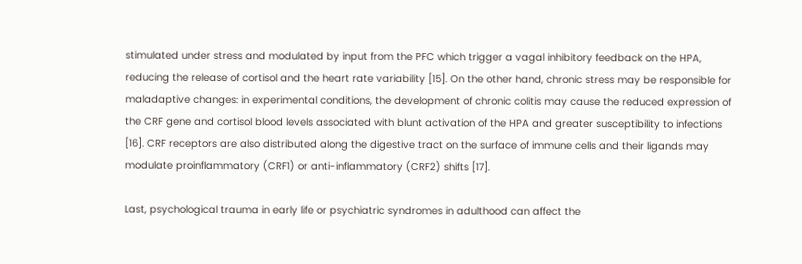stimulated under stress and modulated by input from the PFC which trigger a vagal inhibitory feedback on the HPA, reducing the release of cortisol and the heart rate variability [15]. On the other hand, chronic stress may be responsible for maladaptive changes: in experimental conditions, the development of chronic colitis may cause the reduced expression of the CRF gene and cortisol blood levels associated with blunt activation of the HPA and greater susceptibility to infections [16]. CRF receptors are also distributed along the digestive tract on the surface of immune cells and their ligands may modulate proinflammatory (CRF1) or anti-inflammatory (CRF2) shifts [17].

Last, psychological trauma in early life or psychiatric syndromes in adulthood can affect the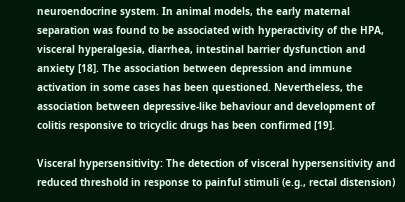neuroendocrine system. In animal models, the early maternal separation was found to be associated with hyperactivity of the HPA, visceral hyperalgesia, diarrhea, intestinal barrier dysfunction and anxiety [18]. The association between depression and immune activation in some cases has been questioned. Nevertheless, the association between depressive-like behaviour and development of colitis responsive to tricyclic drugs has been confirmed [19].

Visceral hypersensitivity: The detection of visceral hypersensitivity and reduced threshold in response to painful stimuli (e.g., rectal distension)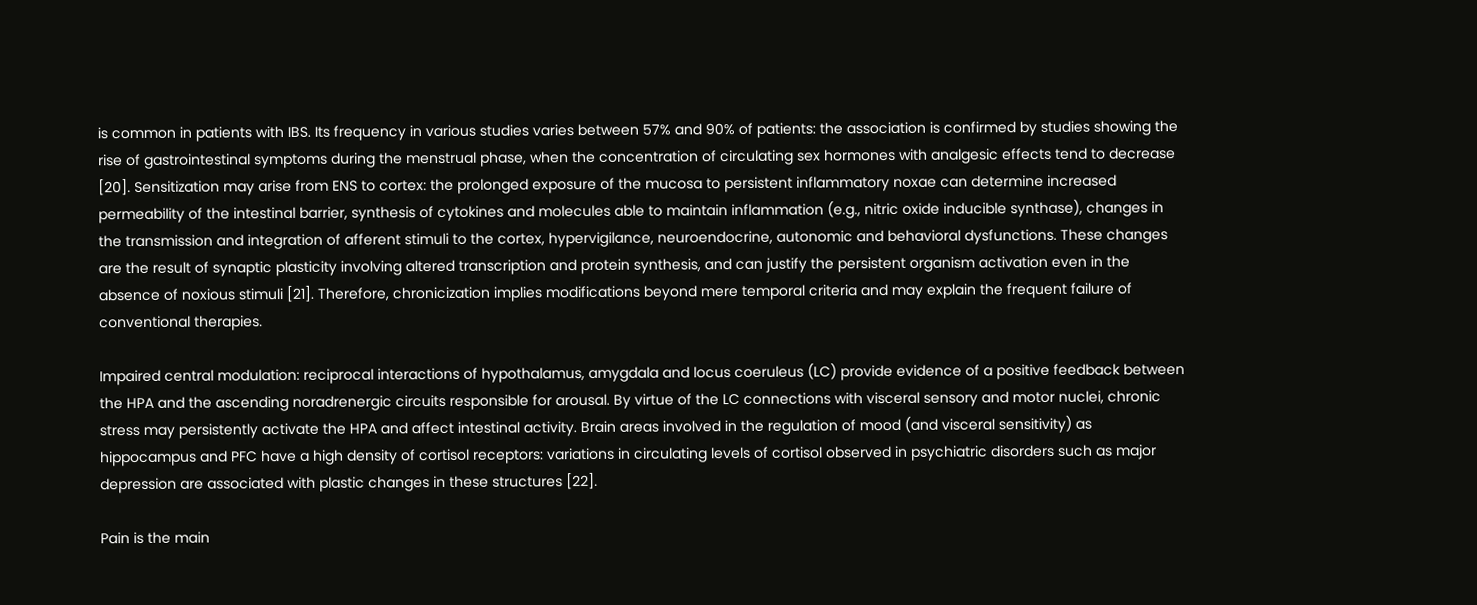is common in patients with IBS. Its frequency in various studies varies between 57% and 90% of patients: the association is confirmed by studies showing the rise of gastrointestinal symptoms during the menstrual phase, when the concentration of circulating sex hormones with analgesic effects tend to decrease [20]. Sensitization may arise from ENS to cortex: the prolonged exposure of the mucosa to persistent inflammatory noxae can determine increased permeability of the intestinal barrier, synthesis of cytokines and molecules able to maintain inflammation (e.g., nitric oxide inducible synthase), changes in the transmission and integration of afferent stimuli to the cortex, hypervigilance, neuroendocrine, autonomic and behavioral dysfunctions. These changes are the result of synaptic plasticity involving altered transcription and protein synthesis, and can justify the persistent organism activation even in the absence of noxious stimuli [21]. Therefore, chronicization implies modifications beyond mere temporal criteria and may explain the frequent failure of conventional therapies.

Impaired central modulation: reciprocal interactions of hypothalamus, amygdala and locus coeruleus (LC) provide evidence of a positive feedback between the HPA and the ascending noradrenergic circuits responsible for arousal. By virtue of the LC connections with visceral sensory and motor nuclei, chronic stress may persistently activate the HPA and affect intestinal activity. Brain areas involved in the regulation of mood (and visceral sensitivity) as hippocampus and PFC have a high density of cortisol receptors: variations in circulating levels of cortisol observed in psychiatric disorders such as major depression are associated with plastic changes in these structures [22].

Pain is the main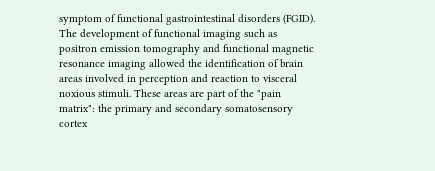symptom of functional gastrointestinal disorders (FGID). The development of functional imaging such as positron emission tomography and functional magnetic resonance imaging allowed the identification of brain areas involved in perception and reaction to visceral noxious stimuli. These areas are part of the "pain matrix": the primary and secondary somatosensory cortex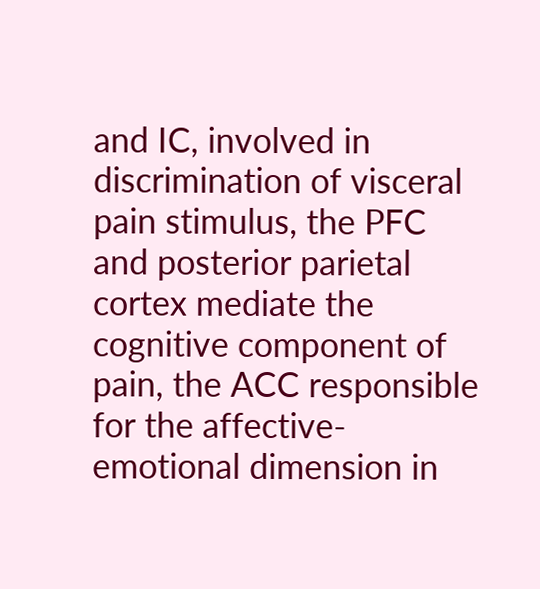and IC, involved in discrimination of visceral pain stimulus, the PFC and posterior parietal cortex mediate the cognitive component of pain, the ACC responsible for the affective-emotional dimension in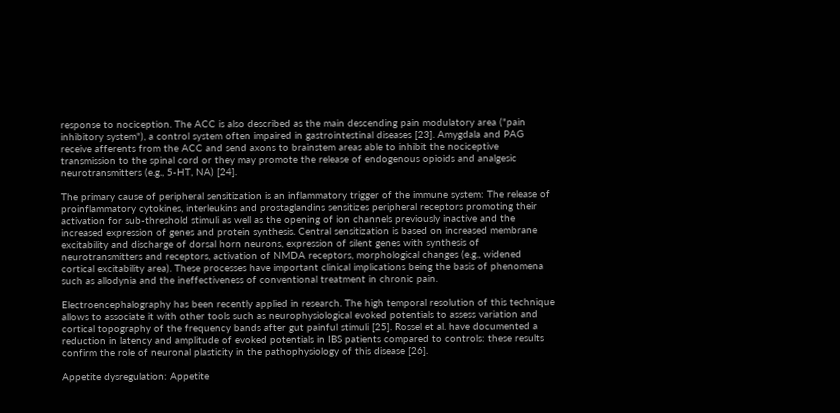response to nociception. The ACC is also described as the main descending pain modulatory area ("pain inhibitory system"), a control system often impaired in gastrointestinal diseases [23]. Amygdala and PAG receive afferents from the ACC and send axons to brainstem areas able to inhibit the nociceptive transmission to the spinal cord or they may promote the release of endogenous opioids and analgesic neurotransmitters (e.g., 5-HT, NA) [24].

The primary cause of peripheral sensitization is an inflammatory trigger of the immune system: The release of proinflammatory cytokines, interleukins and prostaglandins sensitizes peripheral receptors promoting their activation for sub-threshold stimuli as well as the opening of ion channels previously inactive and the increased expression of genes and protein synthesis. Central sensitization is based on increased membrane excitability and discharge of dorsal horn neurons, expression of silent genes with synthesis of neurotransmitters and receptors, activation of NMDA receptors, morphological changes (e.g., widened cortical excitability area). These processes have important clinical implications being the basis of phenomena such as allodynia and the ineffectiveness of conventional treatment in chronic pain.

Electroencephalography has been recently applied in research. The high temporal resolution of this technique allows to associate it with other tools such as neurophysiological evoked potentials to assess variation and cortical topography of the frequency bands after gut painful stimuli [25]. Rossel et al. have documented a reduction in latency and amplitude of evoked potentials in IBS patients compared to controls: these results confirm the role of neuronal plasticity in the pathophysiology of this disease [26].

Appetite dysregulation: Appetite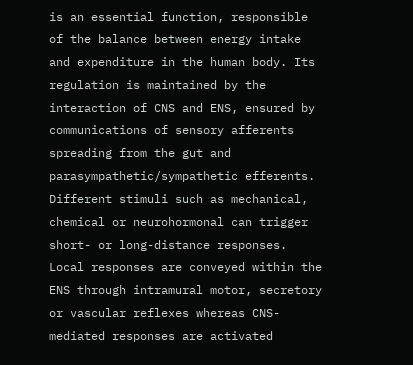is an essential function, responsible of the balance between energy intake and expenditure in the human body. Its regulation is maintained by the interaction of CNS and ENS, ensured by communications of sensory afferents spreading from the gut and parasympathetic/sympathetic efferents. Different stimuli such as mechanical, chemical or neurohormonal can trigger short- or long-distance responses. Local responses are conveyed within the ENS through intramural motor, secretory or vascular reflexes whereas CNS-mediated responses are activated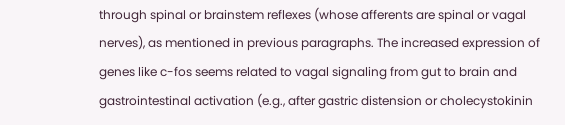through spinal or brainstem reflexes (whose afferents are spinal or vagal nerves), as mentioned in previous paragraphs. The increased expression of genes like c-fos seems related to vagal signaling from gut to brain and gastrointestinal activation (e.g., after gastric distension or cholecystokinin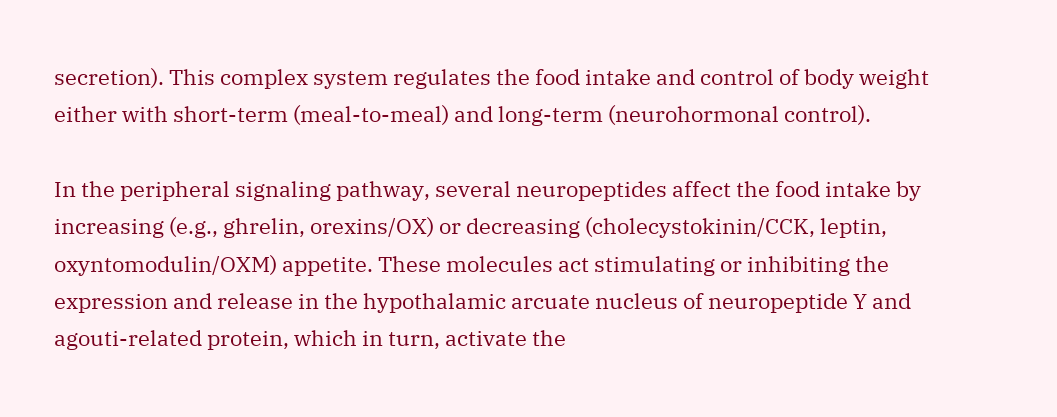secretion). This complex system regulates the food intake and control of body weight either with short-term (meal-to-meal) and long-term (neurohormonal control).

In the peripheral signaling pathway, several neuropeptides affect the food intake by increasing (e.g., ghrelin, orexins/OX) or decreasing (cholecystokinin/CCK, leptin, oxyntomodulin/OXM) appetite. These molecules act stimulating or inhibiting the expression and release in the hypothalamic arcuate nucleus of neuropeptide Y and agouti-related protein, which in turn, activate the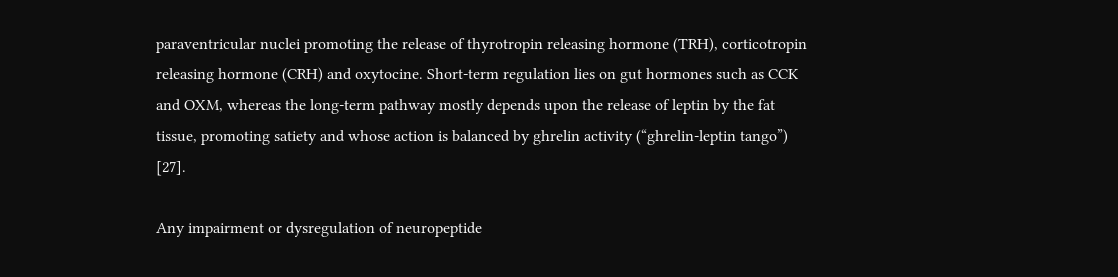paraventricular nuclei promoting the release of thyrotropin releasing hormone (TRH), corticotropin releasing hormone (CRH) and oxytocine. Short-term regulation lies on gut hormones such as CCK and OXM, whereas the long-term pathway mostly depends upon the release of leptin by the fat tissue, promoting satiety and whose action is balanced by ghrelin activity (“ghrelin-leptin tango”) [27].

Any impairment or dysregulation of neuropeptide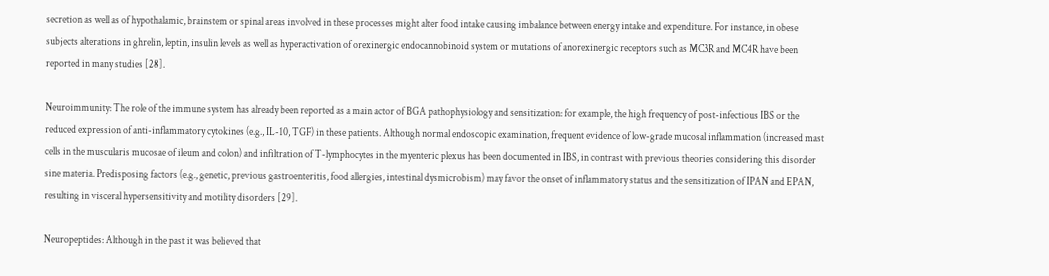secretion as well as of hypothalamic, brainstem or spinal areas involved in these processes might alter food intake causing imbalance between energy intake and expenditure. For instance, in obese subjects alterations in ghrelin, leptin, insulin levels as well as hyperactivation of orexinergic endocannobinoid system or mutations of anorexinergic receptors such as MC3R and MC4R have been reported in many studies [28].

Neuroimmunity: The role of the immune system has already been reported as a main actor of BGA pathophysiology and sensitization: for example, the high frequency of post-infectious IBS or the reduced expression of anti-inflammatory cytokines (e.g., IL-10, TGF) in these patients. Although normal endoscopic examination, frequent evidence of low-grade mucosal inflammation (increased mast cells in the muscularis mucosae of ileum and colon) and infiltration of T-lymphocytes in the myenteric plexus has been documented in IBS, in contrast with previous theories considering this disorder sine materia. Predisposing factors (e.g., genetic, previous gastroenteritis, food allergies, intestinal dysmicrobism) may favor the onset of inflammatory status and the sensitization of IPAN and EPAN, resulting in visceral hypersensitivity and motility disorders [29].

Neuropeptides: Although in the past it was believed that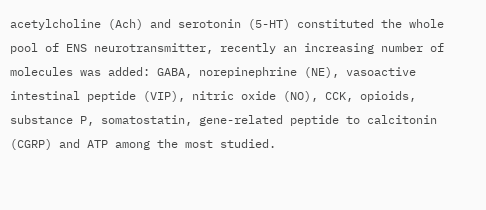acetylcholine (Ach) and serotonin (5-HT) constituted the whole pool of ENS neurotransmitter, recently an increasing number of molecules was added: GABA, norepinephrine (NE), vasoactive intestinal peptide (VIP), nitric oxide (NO), CCK, opioids, substance P, somatostatin, gene-related peptide to calcitonin (CGRP) and ATP among the most studied.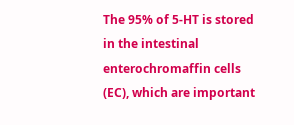The 95% of 5-HT is stored in the intestinal enterochromaffin cells (EC), which are important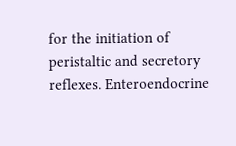for the initiation of peristaltic and secretory reflexes. Enteroendocrine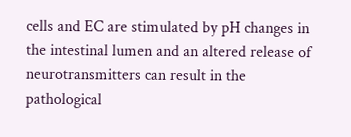cells and EC are stimulated by pH changes in the intestinal lumen and an altered release of neurotransmitters can result in the pathological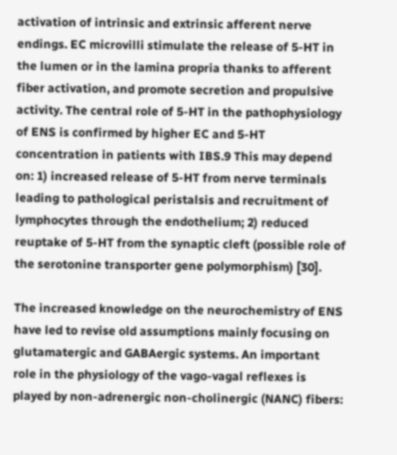activation of intrinsic and extrinsic afferent nerve endings. EC microvilli stimulate the release of 5-HT in the lumen or in the lamina propria thanks to afferent fiber activation, and promote secretion and propulsive activity. The central role of 5-HT in the pathophysiology of ENS is confirmed by higher EC and 5-HT concentration in patients with IBS.9 This may depend on: 1) increased release of 5-HT from nerve terminals leading to pathological peristalsis and recruitment of lymphocytes through the endothelium; 2) reduced reuptake of 5-HT from the synaptic cleft (possible role of the serotonine transporter gene polymorphism) [30].

The increased knowledge on the neurochemistry of ENS have led to revise old assumptions mainly focusing on glutamatergic and GABAergic systems. An important role in the physiology of the vago-vagal reflexes is played by non-adrenergic non-cholinergic (NANC) fibers: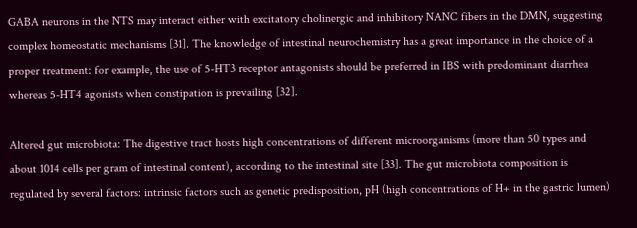GABA neurons in the NTS may interact either with excitatory cholinergic and inhibitory NANC fibers in the DMN, suggesting complex homeostatic mechanisms [31]. The knowledge of intestinal neurochemistry has a great importance in the choice of a proper treatment: for example, the use of 5-HT3 receptor antagonists should be preferred in IBS with predominant diarrhea whereas 5-HT4 agonists when constipation is prevailing [32].

Altered gut microbiota: The digestive tract hosts high concentrations of different microorganisms (more than 50 types and about 1014 cells per gram of intestinal content), according to the intestinal site [33]. The gut microbiota composition is regulated by several factors: intrinsic factors such as genetic predisposition, pH (high concentrations of H+ in the gastric lumen)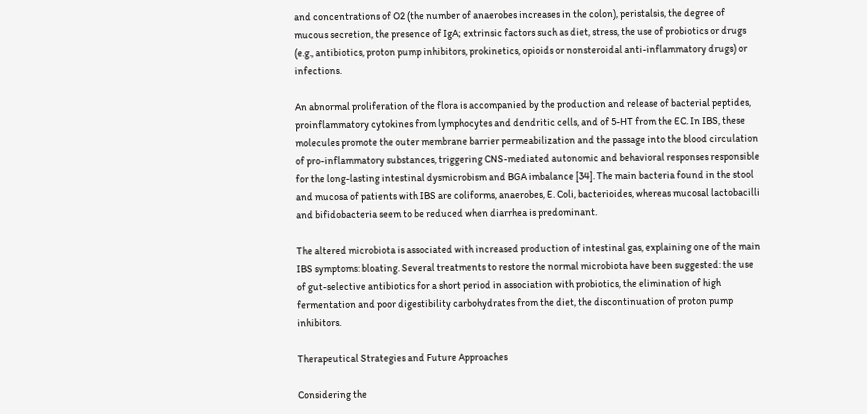and concentrations of O2 (the number of anaerobes increases in the colon), peristalsis, the degree of mucous secretion, the presence of IgA; extrinsic factors such as diet, stress, the use of probiotics or drugs (e.g., antibiotics, proton pump inhibitors, prokinetics, opioids or nonsteroidal anti-inflammatory drugs) or infections.

An abnormal proliferation of the flora is accompanied by the production and release of bacterial peptides, proinflammatory cytokines from lymphocytes and dendritic cells, and of 5-HT from the EC. In IBS, these molecules promote the outer membrane barrier permeabilization and the passage into the blood circulation of pro-inflammatory substances, triggering CNS-mediated autonomic and behavioral responses responsible for the long-lasting intestinal dysmicrobism and BGA imbalance [34]. The main bacteria found in the stool and mucosa of patients with IBS are coliforms, anaerobes, E. Coli, bacterioides, whereas mucosal lactobacilli and bifidobacteria seem to be reduced when diarrhea is predominant.

The altered microbiota is associated with increased production of intestinal gas, explaining one of the main IBS symptoms: bloating. Several treatments to restore the normal microbiota have been suggested: the use of gut-selective antibiotics for a short period in association with probiotics, the elimination of high fermentation and poor digestibility carbohydrates from the diet, the discontinuation of proton pump inhibitors.

Therapeutical Strategies and Future Approaches

Considering the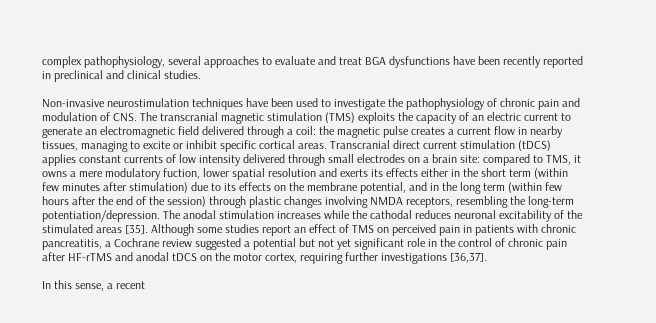complex pathophysiology, several approaches to evaluate and treat BGA dysfunctions have been recently reported in preclinical and clinical studies.

Non-invasive neurostimulation techniques have been used to investigate the pathophysiology of chronic pain and modulation of CNS. The transcranial magnetic stimulation (TMS) exploits the capacity of an electric current to generate an electromagnetic field delivered through a coil: the magnetic pulse creates a current flow in nearby tissues, managing to excite or inhibit specific cortical areas. Transcranial direct current stimulation (tDCS) applies constant currents of low intensity delivered through small electrodes on a brain site: compared to TMS, it owns a mere modulatory fuction, lower spatial resolution and exerts its effects either in the short term (within few minutes after stimulation) due to its effects on the membrane potential, and in the long term (within few hours after the end of the session) through plastic changes involving NMDA receptors, resembling the long-term potentiation/depression. The anodal stimulation increases while the cathodal reduces neuronal excitability of the stimulated areas [35]. Although some studies report an effect of TMS on perceived pain in patients with chronic pancreatitis, a Cochrane review suggested a potential but not yet significant role in the control of chronic pain after HF-rTMS and anodal tDCS on the motor cortex, requiring further investigations [36,37].

In this sense, a recent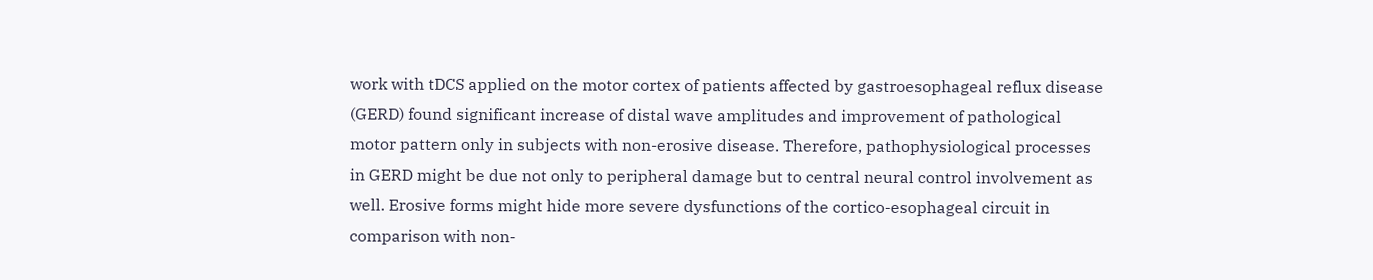work with tDCS applied on the motor cortex of patients affected by gastroesophageal reflux disease (GERD) found significant increase of distal wave amplitudes and improvement of pathological motor pattern only in subjects with non-erosive disease. Therefore, pathophysiological processes in GERD might be due not only to peripheral damage but to central neural control involvement as well. Erosive forms might hide more severe dysfunctions of the cortico-esophageal circuit in comparison with non-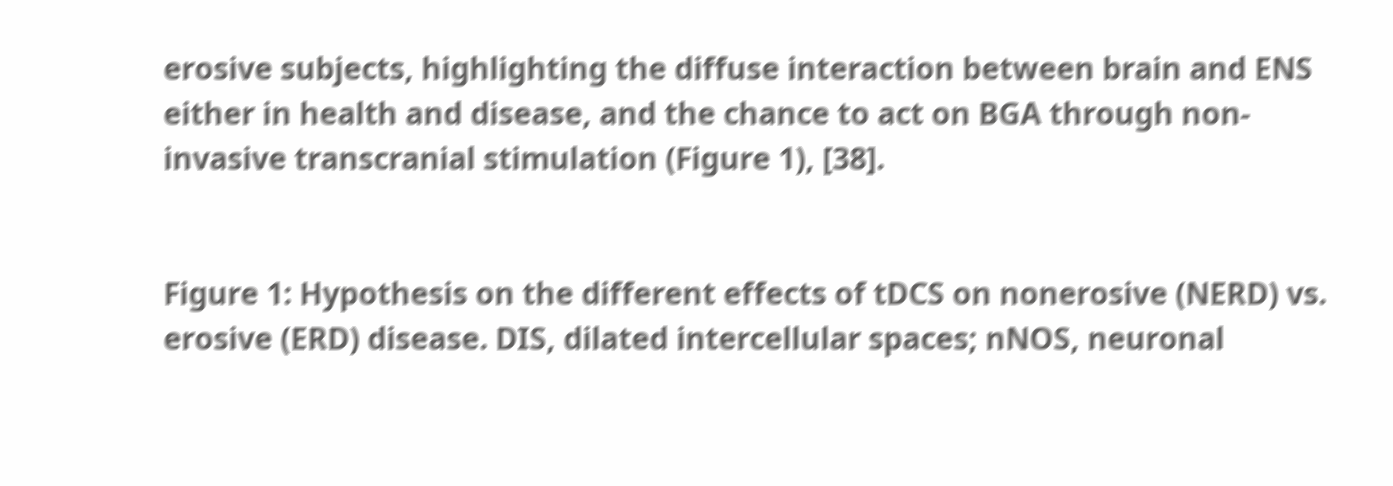erosive subjects, highlighting the diffuse interaction between brain and ENS either in health and disease, and the chance to act on BGA through non-invasive transcranial stimulation (Figure 1), [38].


Figure 1: Hypothesis on the different effects of tDCS on nonerosive (NERD) vs. erosive (ERD) disease. DIS, dilated intercellular spaces; nNOS, neuronal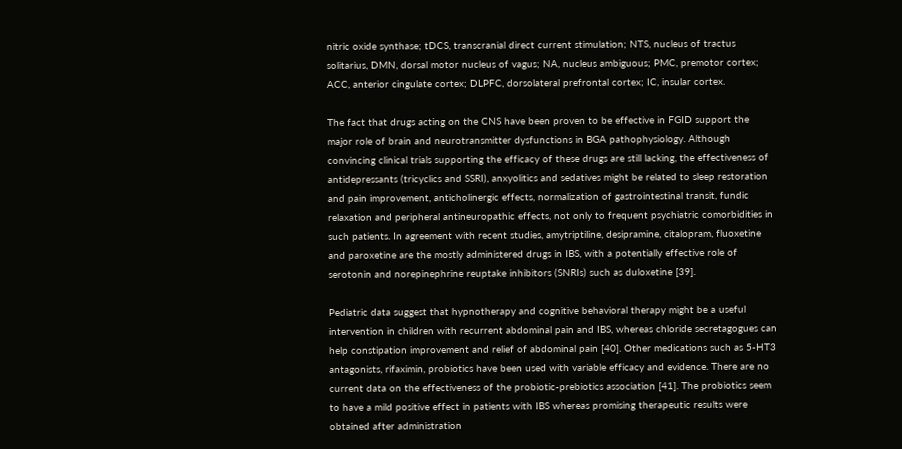nitric oxide synthase; tDCS, transcranial direct current stimulation; NTS, nucleus of tractus solitarius, DMN, dorsal motor nucleus of vagus; NA, nucleus ambiguous; PMC, premotor cortex; ACC, anterior cingulate cortex; DLPFC, dorsolateral prefrontal cortex; IC, insular cortex.

The fact that drugs acting on the CNS have been proven to be effective in FGID support the major role of brain and neurotransmitter dysfunctions in BGA pathophysiology. Although convincing clinical trials supporting the efficacy of these drugs are still lacking, the effectiveness of antidepressants (tricyclics and SSRI), anxyolitics and sedatives might be related to sleep restoration and pain improvement, anticholinergic effects, normalization of gastrointestinal transit, fundic relaxation and peripheral antineuropathic effects, not only to frequent psychiatric comorbidities in such patients. In agreement with recent studies, amytriptiline, desipramine, citalopram, fluoxetine and paroxetine are the mostly administered drugs in IBS, with a potentially effective role of serotonin and norepinephrine reuptake inhibitors (SNRIs) such as duloxetine [39].

Pediatric data suggest that hypnotherapy and cognitive behavioral therapy might be a useful intervention in children with recurrent abdominal pain and IBS, whereas chloride secretagogues can help constipation improvement and relief of abdominal pain [40]. Other medications such as 5-HT3 antagonists, rifaximin, probiotics have been used with variable efficacy and evidence. There are no current data on the effectiveness of the probiotic-prebiotics association [41]. The probiotics seem to have a mild positive effect in patients with IBS whereas promising therapeutic results were obtained after administration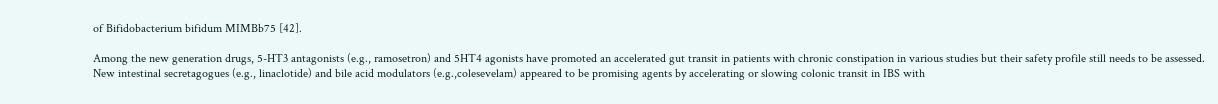of Bifidobacterium bifidum MIMBb75 [42].

Among the new generation drugs, 5-HT3 antagonists (e.g., ramosetron) and 5HT4 agonists have promoted an accelerated gut transit in patients with chronic constipation in various studies but their safety profile still needs to be assessed. New intestinal secretagogues (e.g., linaclotide) and bile acid modulators (e.g.,colesevelam) appeared to be promising agents by accelerating or slowing colonic transit in IBS with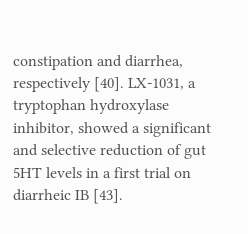constipation and diarrhea, respectively [40]. LX-1031, a tryptophan hydroxylase inhibitor, showed a significant and selective reduction of gut 5HT levels in a first trial on diarrheic IB [43].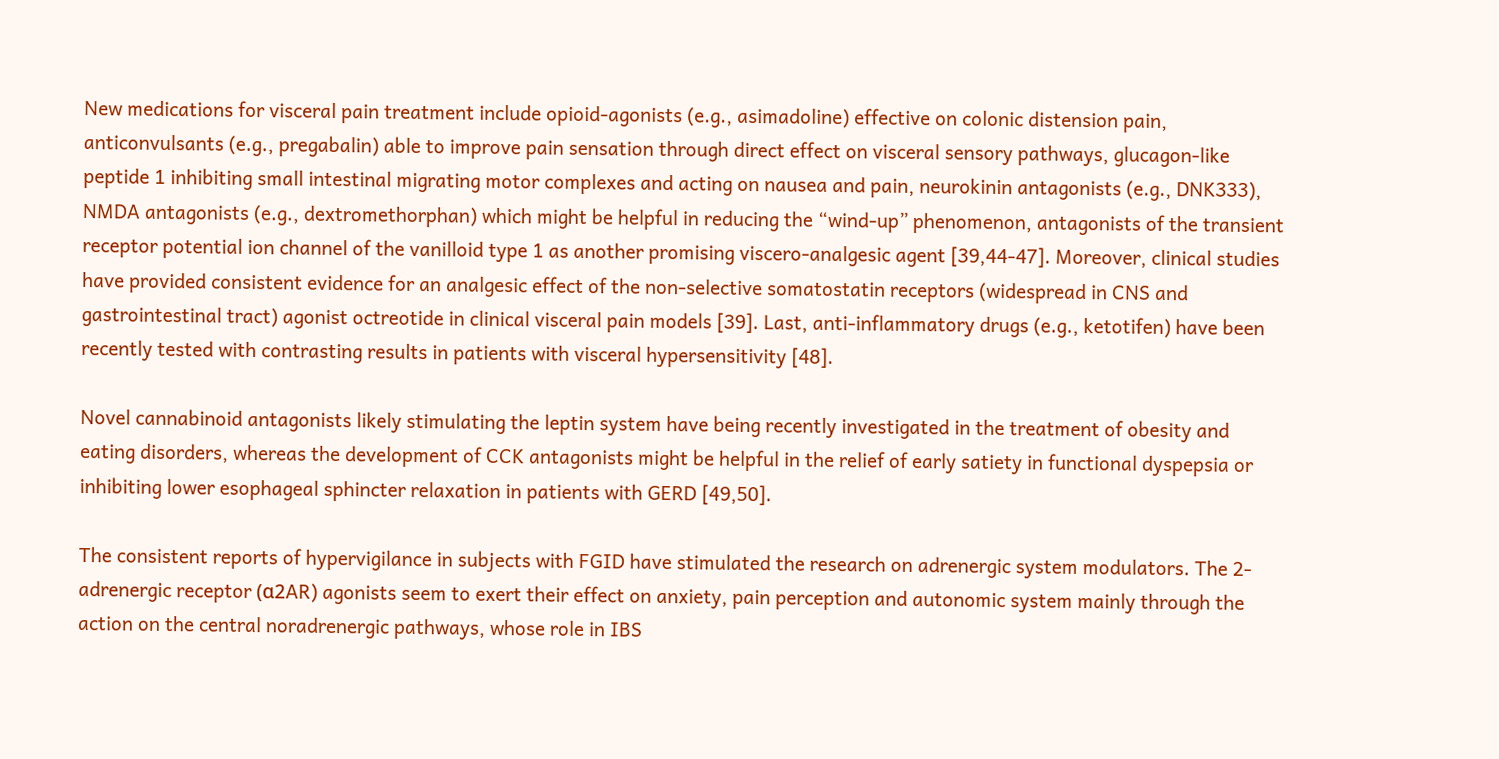New medications for visceral pain treatment include opioid-agonists (e.g., asimadoline) effective on colonic distension pain, anticonvulsants (e.g., pregabalin) able to improve pain sensation through direct effect on visceral sensory pathways, glucagon-like peptide 1 inhibiting small intestinal migrating motor complexes and acting on nausea and pain, neurokinin antagonists (e.g., DNK333), NMDA antagonists (e.g., dextromethorphan) which might be helpful in reducing the “wind-up” phenomenon, antagonists of the transient receptor potential ion channel of the vanilloid type 1 as another promising viscero-analgesic agent [39,44-47]. Moreover, clinical studies have provided consistent evidence for an analgesic effect of the non-selective somatostatin receptors (widespread in CNS and gastrointestinal tract) agonist octreotide in clinical visceral pain models [39]. Last, anti-inflammatory drugs (e.g., ketotifen) have been recently tested with contrasting results in patients with visceral hypersensitivity [48].

Novel cannabinoid antagonists likely stimulating the leptin system have being recently investigated in the treatment of obesity and eating disorders, whereas the development of CCK antagonists might be helpful in the relief of early satiety in functional dyspepsia or inhibiting lower esophageal sphincter relaxation in patients with GERD [49,50].

The consistent reports of hypervigilance in subjects with FGID have stimulated the research on adrenergic system modulators. The 2-adrenergic receptor (α2AR) agonists seem to exert their effect on anxiety, pain perception and autonomic system mainly through the action on the central noradrenergic pathways, whose role in IBS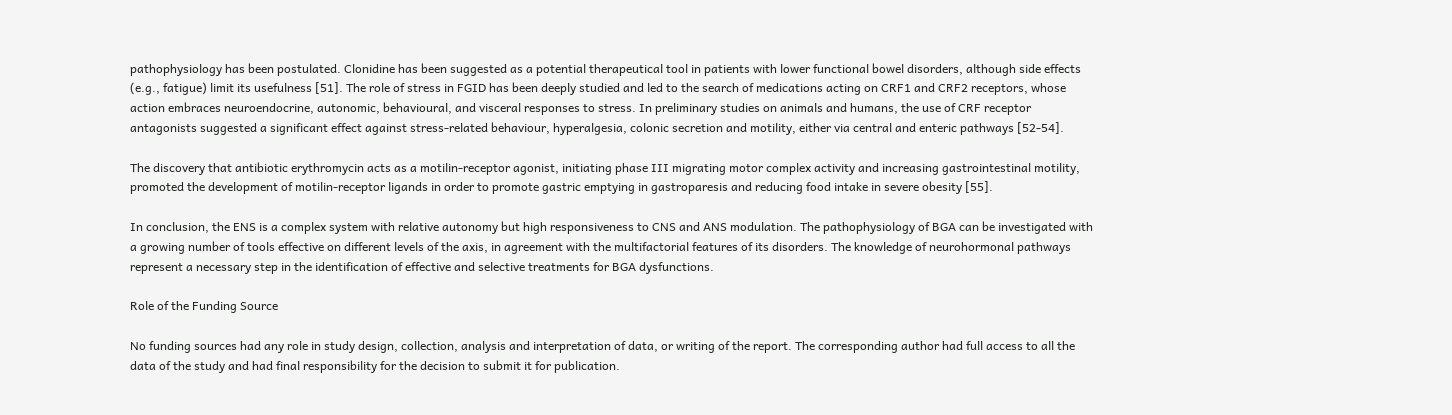pathophysiology has been postulated. Clonidine has been suggested as a potential therapeutical tool in patients with lower functional bowel disorders, although side effects (e.g., fatigue) limit its usefulness [51]. The role of stress in FGID has been deeply studied and led to the search of medications acting on CRF1 and CRF2 receptors, whose action embraces neuroendocrine, autonomic, behavioural, and visceral responses to stress. In preliminary studies on animals and humans, the use of CRF receptor antagonists suggested a significant effect against stress-related behaviour, hyperalgesia, colonic secretion and motility, either via central and enteric pathways [52-54].

The discovery that antibiotic erythromycin acts as a motilin-receptor agonist, initiating phase III migrating motor complex activity and increasing gastrointestinal motility, promoted the development of motilin-receptor ligands in order to promote gastric emptying in gastroparesis and reducing food intake in severe obesity [55].

In conclusion, the ENS is a complex system with relative autonomy but high responsiveness to CNS and ANS modulation. The pathophysiology of BGA can be investigated with a growing number of tools effective on different levels of the axis, in agreement with the multifactorial features of its disorders. The knowledge of neurohormonal pathways represent a necessary step in the identification of effective and selective treatments for BGA dysfunctions.

Role of the Funding Source

No funding sources had any role in study design, collection, analysis and interpretation of data, or writing of the report. The corresponding author had full access to all the data of the study and had final responsibility for the decision to submit it for publication.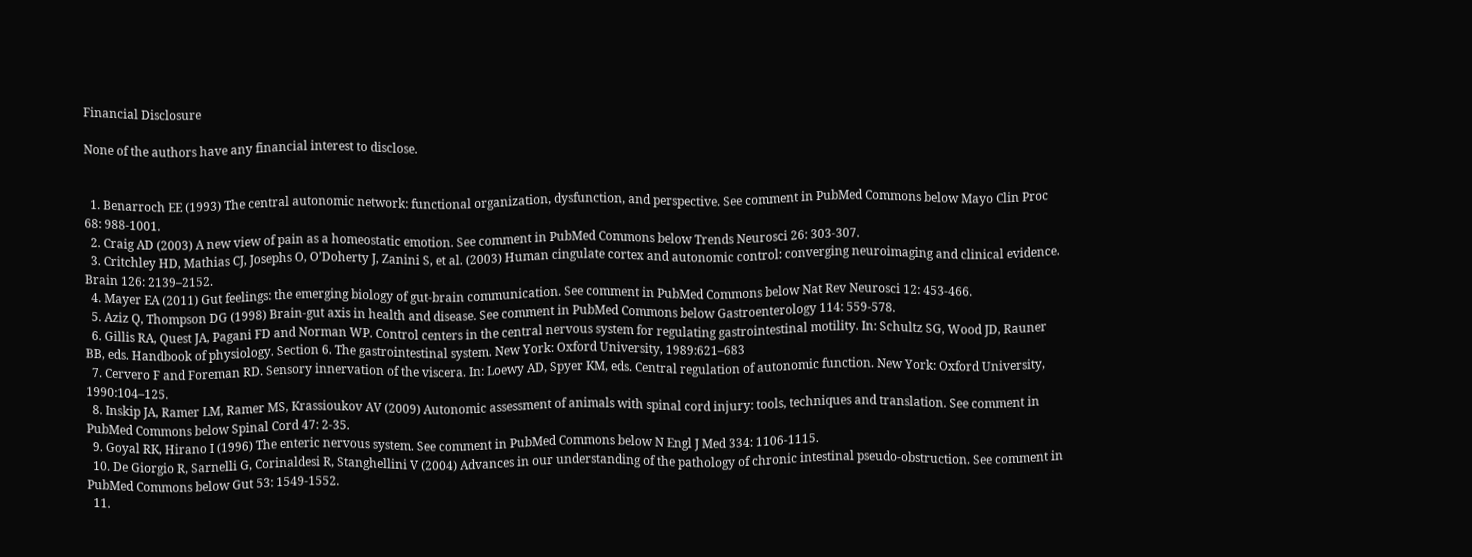Financial Disclosure

None of the authors have any financial interest to disclose.


  1. Benarroch EE (1993) The central autonomic network: functional organization, dysfunction, and perspective. See comment in PubMed Commons below Mayo Clin Proc 68: 988-1001.
  2. Craig AD (2003) A new view of pain as a homeostatic emotion. See comment in PubMed Commons below Trends Neurosci 26: 303-307.
  3. Critchley HD, Mathias CJ, Josephs O, O’Doherty J, Zanini S, et al. (2003) Human cingulate cortex and autonomic control: converging neuroimaging and clinical evidence. Brain 126: 2139–2152.
  4. Mayer EA (2011) Gut feelings: the emerging biology of gut-brain communication. See comment in PubMed Commons below Nat Rev Neurosci 12: 453-466.
  5. Aziz Q, Thompson DG (1998) Brain-gut axis in health and disease. See comment in PubMed Commons below Gastroenterology 114: 559-578.
  6. Gillis RA, Quest JA, Pagani FD and Norman WP. Control centers in the central nervous system for regulating gastrointestinal motility. In: Schultz SG, Wood JD, Rauner BB, eds. Handbook of physiology. Section 6. The gastrointestinal system. New York: Oxford University, 1989:621–683
  7. Cervero F and Foreman RD. Sensory innervation of the viscera. In: Loewy AD, Spyer KM, eds. Central regulation of autonomic function. New York: Oxford University, 1990:104–125.
  8. Inskip JA, Ramer LM, Ramer MS, Krassioukov AV (2009) Autonomic assessment of animals with spinal cord injury: tools, techniques and translation. See comment in PubMed Commons below Spinal Cord 47: 2-35.
  9. Goyal RK, Hirano I (1996) The enteric nervous system. See comment in PubMed Commons below N Engl J Med 334: 1106-1115.
  10. De Giorgio R, Sarnelli G, Corinaldesi R, Stanghellini V (2004) Advances in our understanding of the pathology of chronic intestinal pseudo-obstruction. See comment in PubMed Commons below Gut 53: 1549-1552.
  11.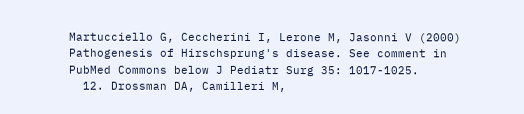Martucciello G, Ceccherini I, Lerone M, Jasonni V (2000) Pathogenesis of Hirschsprung's disease. See comment in PubMed Commons below J Pediatr Surg 35: 1017-1025.
  12. Drossman DA, Camilleri M,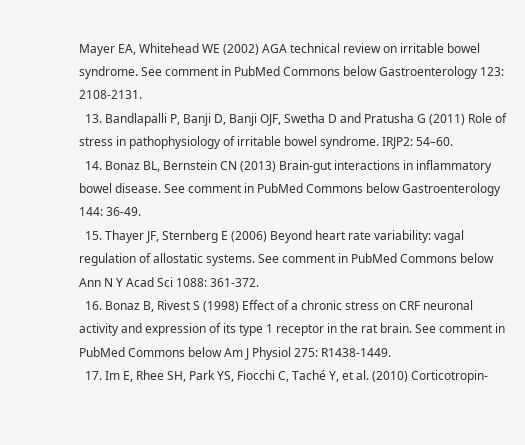Mayer EA, Whitehead WE (2002) AGA technical review on irritable bowel syndrome. See comment in PubMed Commons below Gastroenterology 123: 2108-2131.
  13. Bandlapalli P, Banji D, Banji OJF, Swetha D and Pratusha G (2011) Role of stress in pathophysiology of irritable bowel syndrome. IRJP2: 54–60.
  14. Bonaz BL, Bernstein CN (2013) Brain-gut interactions in inflammatory bowel disease. See comment in PubMed Commons below Gastroenterology 144: 36-49.
  15. Thayer JF, Sternberg E (2006) Beyond heart rate variability: vagal regulation of allostatic systems. See comment in PubMed Commons below Ann N Y Acad Sci 1088: 361-372.
  16. Bonaz B, Rivest S (1998) Effect of a chronic stress on CRF neuronal activity and expression of its type 1 receptor in the rat brain. See comment in PubMed Commons below Am J Physiol 275: R1438-1449.
  17. Im E, Rhee SH, Park YS, Fiocchi C, Taché Y, et al. (2010) Corticotropin-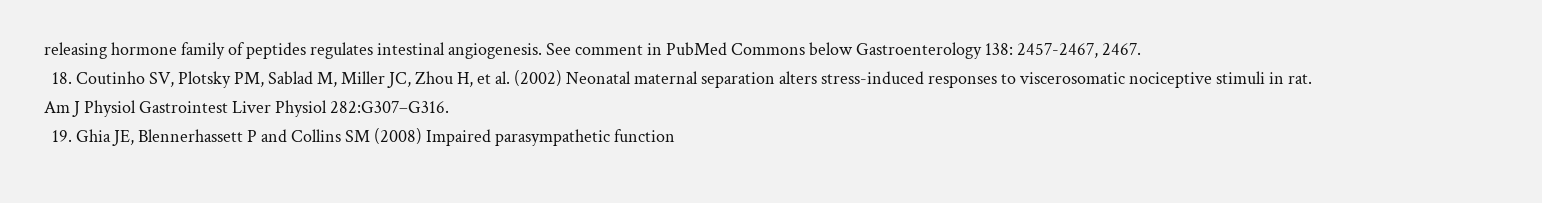releasing hormone family of peptides regulates intestinal angiogenesis. See comment in PubMed Commons below Gastroenterology 138: 2457-2467, 2467.
  18. Coutinho SV, Plotsky PM, Sablad M, Miller JC, Zhou H, et al. (2002) Neonatal maternal separation alters stress-induced responses to viscerosomatic nociceptive stimuli in rat. Am J Physiol Gastrointest Liver Physiol 282:G307–G316.
  19. Ghia JE, Blennerhassett P and Collins SM (2008) Impaired parasympathetic function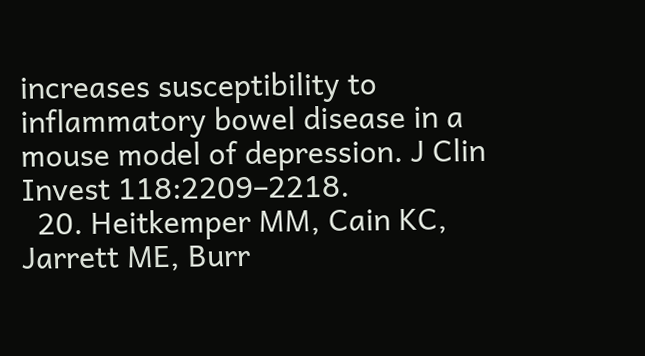increases susceptibility to inflammatory bowel disease in a mouse model of depression. J Clin Invest 118:2209–2218.
  20. Heitkemper MM, Cain KC, Jarrett ME, Burr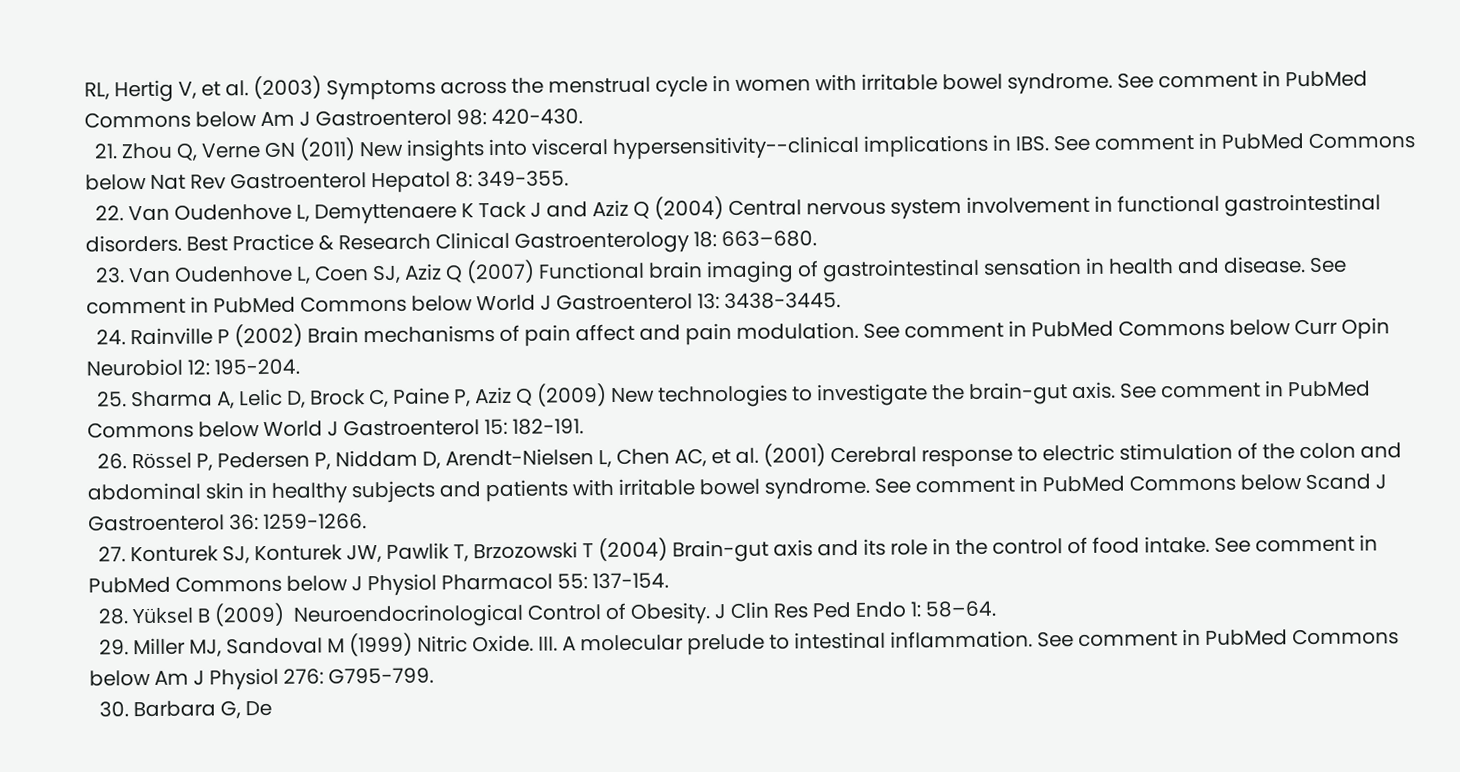RL, Hertig V, et al. (2003) Symptoms across the menstrual cycle in women with irritable bowel syndrome. See comment in PubMed Commons below Am J Gastroenterol 98: 420-430.
  21. Zhou Q, Verne GN (2011) New insights into visceral hypersensitivity--clinical implications in IBS. See comment in PubMed Commons below Nat Rev Gastroenterol Hepatol 8: 349-355.
  22. Van Oudenhove L, Demyttenaere K Tack J and Aziz Q (2004) Central nervous system involvement in functional gastrointestinal disorders. Best Practice & Research Clinical Gastroenterology 18: 663–680.
  23. Van Oudenhove L, Coen SJ, Aziz Q (2007) Functional brain imaging of gastrointestinal sensation in health and disease. See comment in PubMed Commons below World J Gastroenterol 13: 3438-3445.
  24. Rainville P (2002) Brain mechanisms of pain affect and pain modulation. See comment in PubMed Commons below Curr Opin Neurobiol 12: 195-204.
  25. Sharma A, Lelic D, Brock C, Paine P, Aziz Q (2009) New technologies to investigate the brain-gut axis. See comment in PubMed Commons below World J Gastroenterol 15: 182-191.
  26. Rössel P, Pedersen P, Niddam D, Arendt-Nielsen L, Chen AC, et al. (2001) Cerebral response to electric stimulation of the colon and abdominal skin in healthy subjects and patients with irritable bowel syndrome. See comment in PubMed Commons below Scand J Gastroenterol 36: 1259-1266.
  27. Konturek SJ, Konturek JW, Pawlik T, Brzozowski T (2004) Brain-gut axis and its role in the control of food intake. See comment in PubMed Commons below J Physiol Pharmacol 55: 137-154.
  28. Yüksel B (2009)  Neuroendocrinological Control of Obesity. J Clin Res Ped Endo 1: 58–64.
  29. Miller MJ, Sandoval M (1999) Nitric Oxide. III. A molecular prelude to intestinal inflammation. See comment in PubMed Commons below Am J Physiol 276: G795-799.
  30. Barbara G, De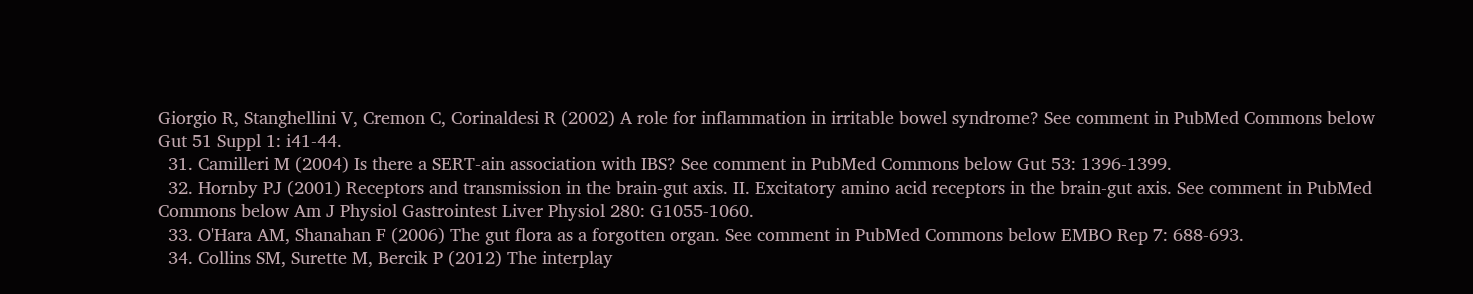Giorgio R, Stanghellini V, Cremon C, Corinaldesi R (2002) A role for inflammation in irritable bowel syndrome? See comment in PubMed Commons below Gut 51 Suppl 1: i41-44.
  31. Camilleri M (2004) Is there a SERT-ain association with IBS? See comment in PubMed Commons below Gut 53: 1396-1399.
  32. Hornby PJ (2001) Receptors and transmission in the brain-gut axis. II. Excitatory amino acid receptors in the brain-gut axis. See comment in PubMed Commons below Am J Physiol Gastrointest Liver Physiol 280: G1055-1060.
  33. O'Hara AM, Shanahan F (2006) The gut flora as a forgotten organ. See comment in PubMed Commons below EMBO Rep 7: 688-693.
  34. Collins SM, Surette M, Bercik P (2012) The interplay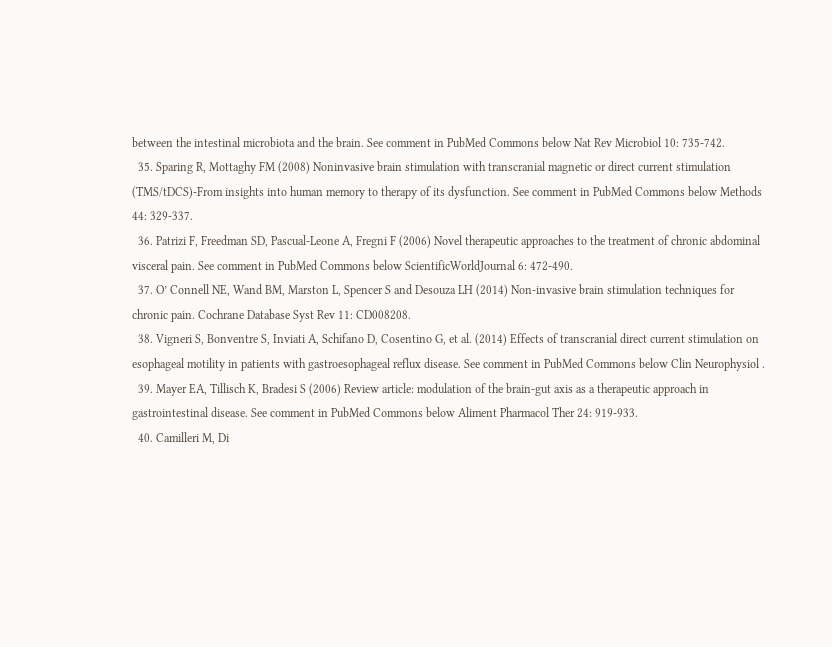between the intestinal microbiota and the brain. See comment in PubMed Commons below Nat Rev Microbiol 10: 735-742.
  35. Sparing R, Mottaghy FM (2008) Noninvasive brain stimulation with transcranial magnetic or direct current stimulation (TMS/tDCS)-From insights into human memory to therapy of its dysfunction. See comment in PubMed Commons below Methods 44: 329-337.
  36. Patrizi F, Freedman SD, Pascual-Leone A, Fregni F (2006) Novel therapeutic approaches to the treatment of chronic abdominal visceral pain. See comment in PubMed Commons below ScientificWorldJournal 6: 472-490.
  37. O’ Connell NE, Wand BM, Marston L, Spencer S and Desouza LH (2014) Non-invasive brain stimulation techniques for chronic pain. Cochrane Database Syst Rev 11: CD008208.
  38. Vigneri S, Bonventre S, Inviati A, Schifano D, Cosentino G, et al. (2014) Effects of transcranial direct current stimulation on esophageal motility in patients with gastroesophageal reflux disease. See comment in PubMed Commons below Clin Neurophysiol .
  39. Mayer EA, Tillisch K, Bradesi S (2006) Review article: modulation of the brain-gut axis as a therapeutic approach in gastrointestinal disease. See comment in PubMed Commons below Aliment Pharmacol Ther 24: 919-933.
  40. Camilleri M, Di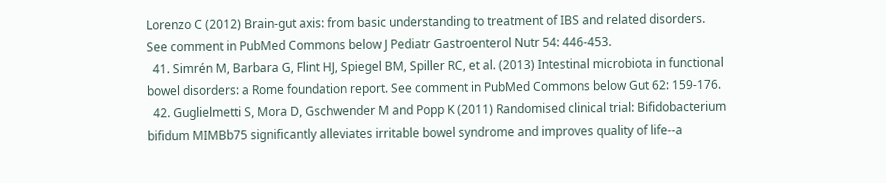Lorenzo C (2012) Brain-gut axis: from basic understanding to treatment of IBS and related disorders. See comment in PubMed Commons below J Pediatr Gastroenterol Nutr 54: 446-453.
  41. Simrén M, Barbara G, Flint HJ, Spiegel BM, Spiller RC, et al. (2013) Intestinal microbiota in functional bowel disorders: a Rome foundation report. See comment in PubMed Commons below Gut 62: 159-176.
  42. Guglielmetti S, Mora D, Gschwender M and Popp K (2011) Randomised clinical trial: Bifidobacterium bifidum MIMBb75 significantly alleviates irritable bowel syndrome and improves quality of life--a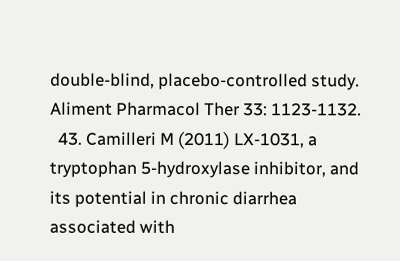double-blind, placebo-controlled study. Aliment Pharmacol Ther 33: 1123-1132.
  43. Camilleri M (2011) LX-1031, a tryptophan 5-hydroxylase inhibitor, and its potential in chronic diarrhea associated with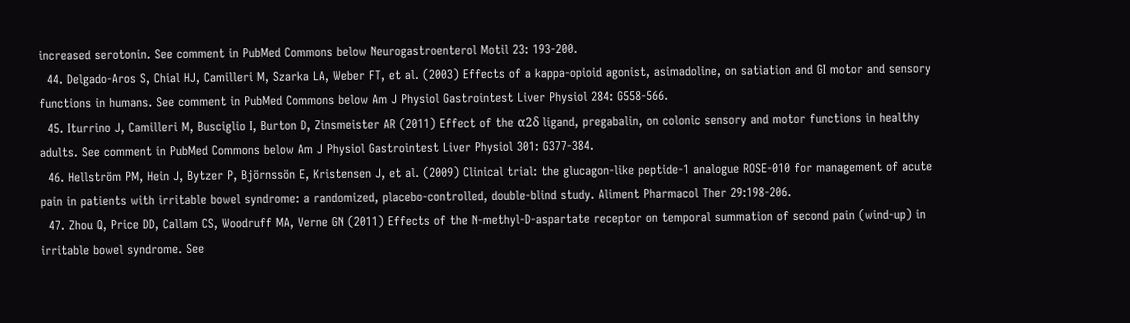increased serotonin. See comment in PubMed Commons below Neurogastroenterol Motil 23: 193-200.
  44. Delgado-Aros S, Chial HJ, Camilleri M, Szarka LA, Weber FT, et al. (2003) Effects of a kappa-opioid agonist, asimadoline, on satiation and GI motor and sensory functions in humans. See comment in PubMed Commons below Am J Physiol Gastrointest Liver Physiol 284: G558-566.
  45. Iturrino J, Camilleri M, Busciglio I, Burton D, Zinsmeister AR (2011) Effect of the α2δ ligand, pregabalin, on colonic sensory and motor functions in healthy adults. See comment in PubMed Commons below Am J Physiol Gastrointest Liver Physiol 301: G377-384.
  46. Hellström PM, Hein J, Bytzer P, Björnssön E, Kristensen J, et al. (2009) Clinical trial: the glucagon-like peptide-1 analogue ROSE-010 for management of acute pain in patients with irritable bowel syndrome: a randomized, placebo-controlled, double-blind study. Aliment Pharmacol Ther 29:198-206.
  47. Zhou Q, Price DD, Callam CS, Woodruff MA, Verne GN (2011) Effects of the N-methyl-D-aspartate receptor on temporal summation of second pain (wind-up) in irritable bowel syndrome. See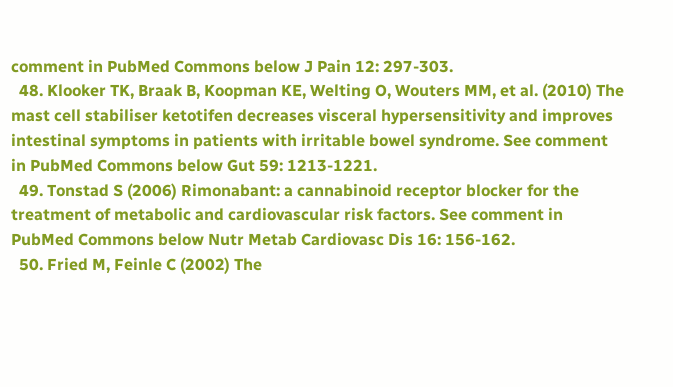comment in PubMed Commons below J Pain 12: 297-303.
  48. Klooker TK, Braak B, Koopman KE, Welting O, Wouters MM, et al. (2010) The mast cell stabiliser ketotifen decreases visceral hypersensitivity and improves intestinal symptoms in patients with irritable bowel syndrome. See comment in PubMed Commons below Gut 59: 1213-1221.
  49. Tonstad S (2006) Rimonabant: a cannabinoid receptor blocker for the treatment of metabolic and cardiovascular risk factors. See comment in PubMed Commons below Nutr Metab Cardiovasc Dis 16: 156-162.
  50. Fried M, Feinle C (2002) The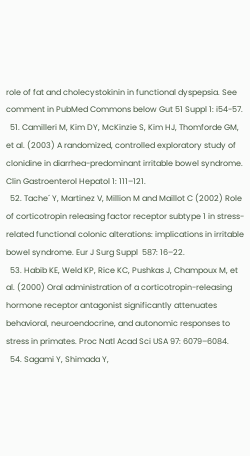role of fat and cholecystokinin in functional dyspepsia. See comment in PubMed Commons below Gut 51 Suppl 1: i54-57.
  51. Camilleri M, Kim DY, McKinzie S, Kim HJ, Thomforde GM, et al. (2003) A randomized, controlled exploratory study of clonidine in diarrhea-predominant irritable bowel syndrome. Clin Gastroenterol Hepatol 1: 111–121.
  52. Tache´ Y, Martinez V, Million M and Maillot C (2002) Role of corticotropin releasing factor receptor subtype 1 in stress-related functional colonic alterations: implications in irritable bowel syndrome. Eur J Surg Suppl  587: 16–22.
  53. Habib KE, Weld KP, Rice KC, Pushkas J, Champoux M, et al. (2000) Oral administration of a corticotropin-releasing hormone receptor antagonist significantly attenuates behavioral, neuroendocrine, and autonomic responses to stress in primates. Proc Natl Acad Sci USA 97: 6079–6084.
  54. Sagami Y, Shimada Y,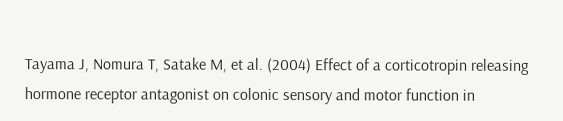Tayama J, Nomura T, Satake M, et al. (2004) Effect of a corticotropin releasing hormone receptor antagonist on colonic sensory and motor function in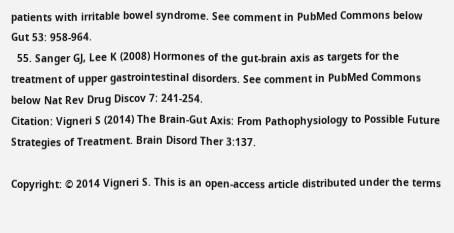patients with irritable bowel syndrome. See comment in PubMed Commons below Gut 53: 958-964.
  55. Sanger GJ, Lee K (2008) Hormones of the gut-brain axis as targets for the treatment of upper gastrointestinal disorders. See comment in PubMed Commons below Nat Rev Drug Discov 7: 241-254.
Citation: Vigneri S (2014) The Brain-Gut Axis: From Pathophysiology to Possible Future Strategies of Treatment. Brain Disord Ther 3:137.

Copyright: © 2014 Vigneri S. This is an open-access article distributed under the terms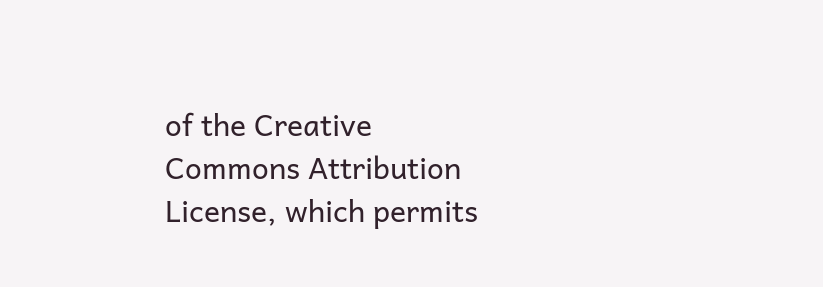of the Creative Commons Attribution License, which permits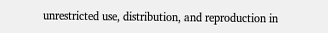unrestricted use, distribution, and reproduction in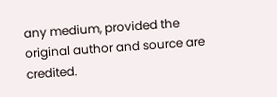any medium, provided the original author and source are credited.